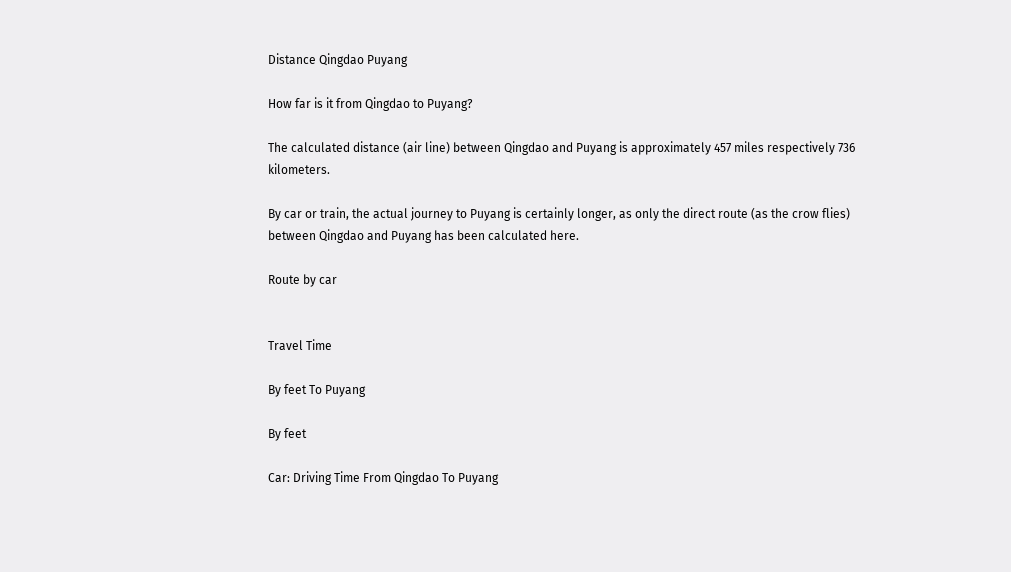Distance Qingdao Puyang

How far is it from Qingdao to Puyang?

The calculated distance (air line) between Qingdao and Puyang is approximately 457 miles respectively 736 kilometers.

By car or train, the actual journey to Puyang is certainly longer, as only the direct route (as the crow flies) between Qingdao and Puyang has been calculated here.

Route by car


Travel Time

By feet To Puyang

By feet

Car: Driving Time From Qingdao To Puyang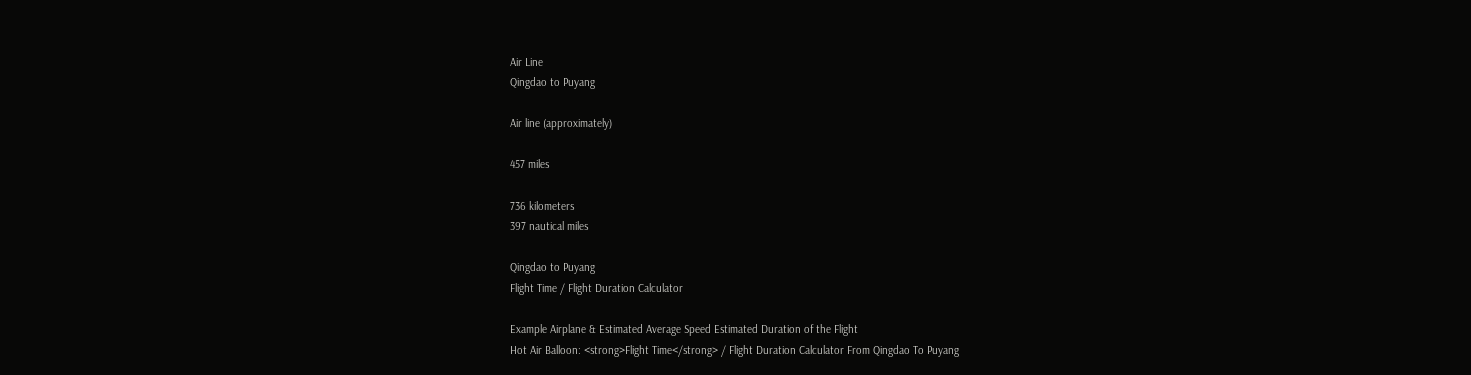Air Line
Qingdao to Puyang

Air line (approximately)

457 miles

736 kilometers
397 nautical miles

Qingdao to Puyang
Flight Time / Flight Duration Calculator

Example Airplane & Estimated Average Speed Estimated Duration of the Flight
Hot Air Balloon: <strong>Flight Time</strong> / Flight Duration Calculator From Qingdao To Puyang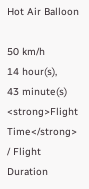Hot Air Balloon

50 km/h
14 hour(s),
43 minute(s)
<strong>Flight Time</strong> / Flight Duration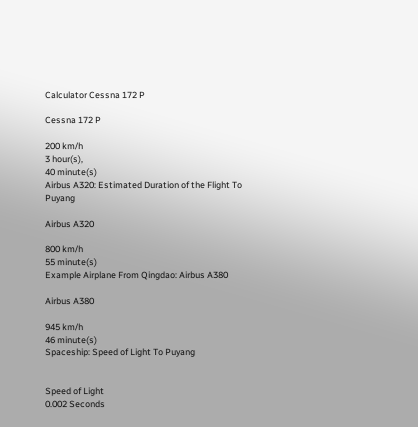Calculator Cessna 172 P

Cessna 172 P

200 km/h
3 hour(s),
40 minute(s)
Airbus A320: Estimated Duration of the Flight To Puyang

Airbus A320

800 km/h
55 minute(s)
Example Airplane From Qingdao: Airbus A380

Airbus A380

945 km/h
46 minute(s)
Spaceship: Speed of Light To Puyang


Speed of Light
0.002 Seconds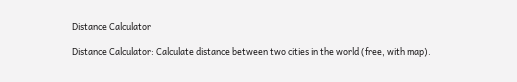Distance Calculator

Distance Calculator: Calculate distance between two cities in the world (free, with map).